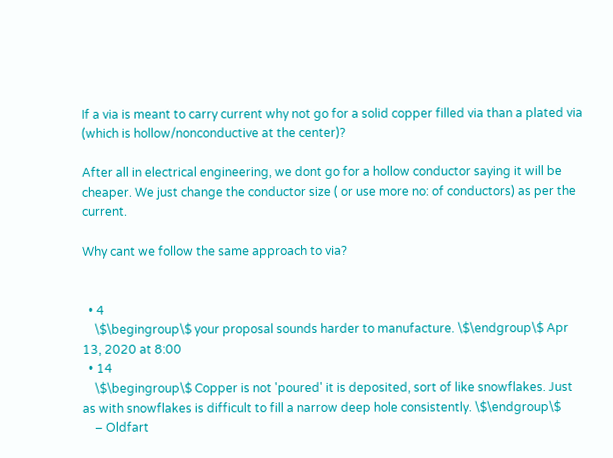If a via is meant to carry current why not go for a solid copper filled via than a plated via (which is hollow/nonconductive at the center)?

After all in electrical engineering, we dont go for a hollow conductor saying it will be cheaper. We just change the conductor size ( or use more no: of conductors) as per the current.

Why cant we follow the same approach to via?


  • 4
    \$\begingroup\$ your proposal sounds harder to manufacture. \$\endgroup\$ Apr 13, 2020 at 8:00
  • 14
    \$\begingroup\$ Copper is not 'poured' it is deposited, sort of like snowflakes. Just as with snowflakes is difficult to fill a narrow deep hole consistently. \$\endgroup\$
    – Oldfart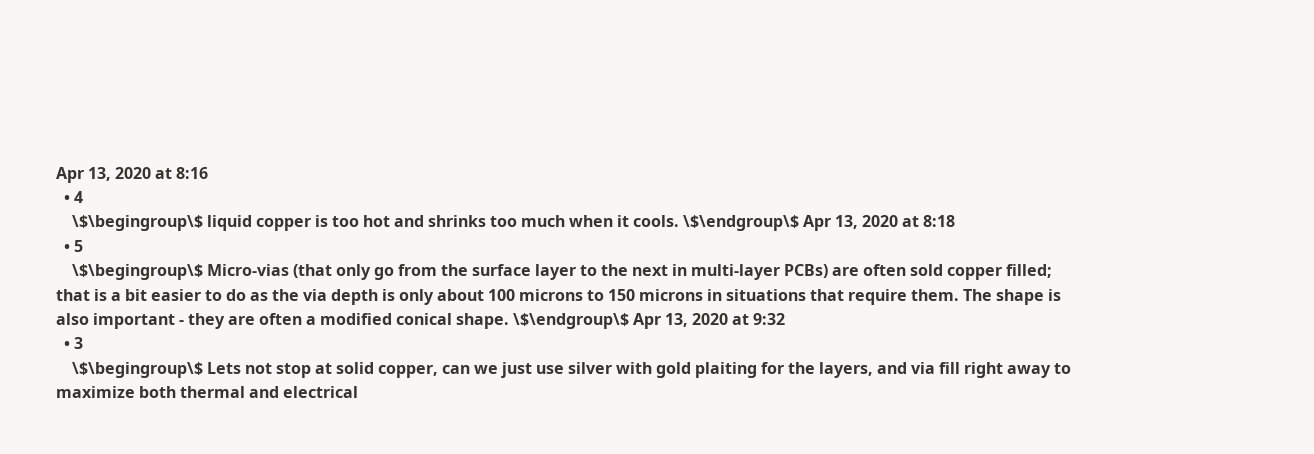Apr 13, 2020 at 8:16
  • 4
    \$\begingroup\$ liquid copper is too hot and shrinks too much when it cools. \$\endgroup\$ Apr 13, 2020 at 8:18
  • 5
    \$\begingroup\$ Micro-vias (that only go from the surface layer to the next in multi-layer PCBs) are often sold copper filled; that is a bit easier to do as the via depth is only about 100 microns to 150 microns in situations that require them. The shape is also important - they are often a modified conical shape. \$\endgroup\$ Apr 13, 2020 at 9:32
  • 3
    \$\begingroup\$ Lets not stop at solid copper, can we just use silver with gold plaiting for the layers, and via fill right away to maximize both thermal and electrical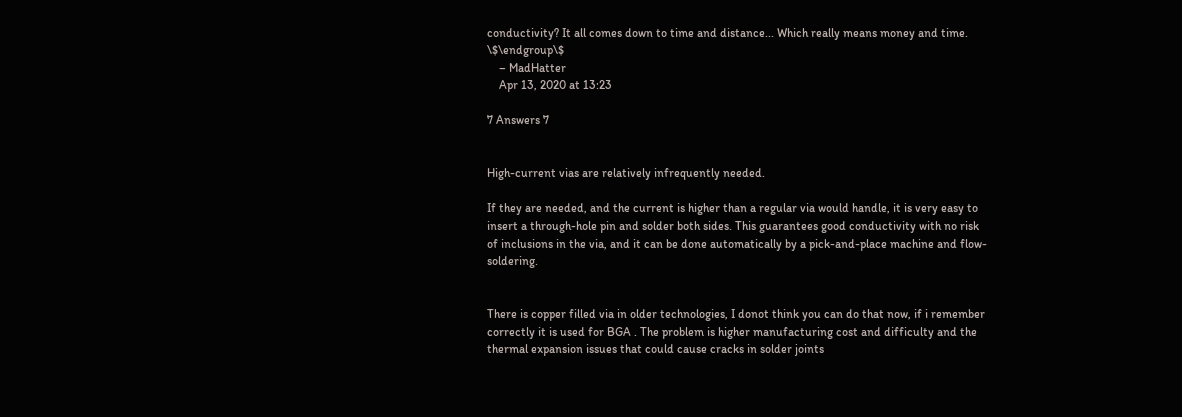conductivity? It all comes down to time and distance... Which really means money and time. \$\endgroup\$
    – MadHatter
    Apr 13, 2020 at 13:23

7 Answers 7


High-current vias are relatively infrequently needed.

If they are needed, and the current is higher than a regular via would handle, it is very easy to insert a through-hole pin and solder both sides. This guarantees good conductivity with no risk of inclusions in the via, and it can be done automatically by a pick-and-place machine and flow-soldering.


There is copper filled via in older technologies, I donot think you can do that now, if i remember correctly it is used for BGA . The problem is higher manufacturing cost and difficulty and the thermal expansion issues that could cause cracks in solder joints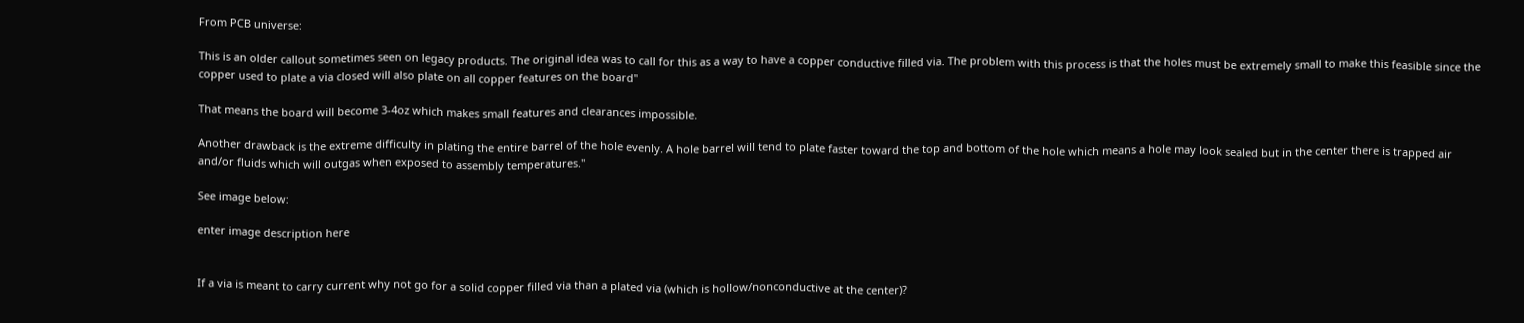From PCB universe:

This is an older callout sometimes seen on legacy products. The original idea was to call for this as a way to have a copper conductive filled via. The problem with this process is that the holes must be extremely small to make this feasible since the copper used to plate a via closed will also plate on all copper features on the board"

That means the board will become 3-4oz which makes small features and clearances impossible.

Another drawback is the extreme difficulty in plating the entire barrel of the hole evenly. A hole barrel will tend to plate faster toward the top and bottom of the hole which means a hole may look sealed but in the center there is trapped air and/or fluids which will outgas when exposed to assembly temperatures."

See image below:

enter image description here


If a via is meant to carry current why not go for a solid copper filled via than a plated via (which is hollow/nonconductive at the center)?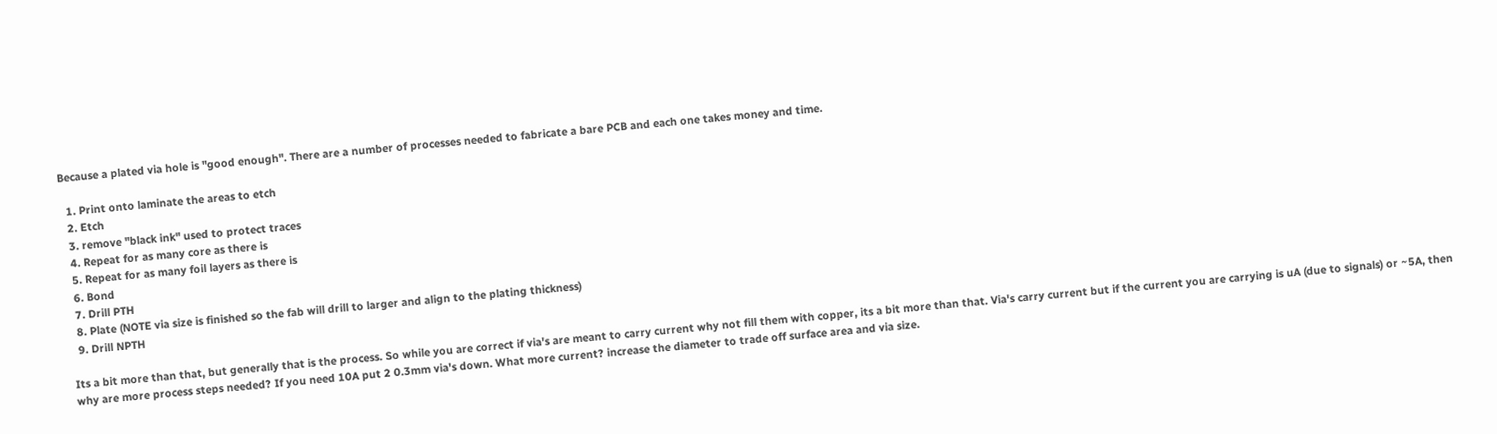Because a plated via hole is "good enough". There are a number of processes needed to fabricate a bare PCB and each one takes money and time.

  1. Print onto laminate the areas to etch
  2. Etch
  3. remove "black ink" used to protect traces
  4. Repeat for as many core as there is
  5. Repeat for as many foil layers as there is
  6. Bond
  7. Drill PTH
  8. Plate (NOTE via size is finished so the fab will drill to larger and align to the plating thickness)
  9. Drill NPTH

Its a bit more than that, but generally that is the process. So while you are correct if via's are meant to carry current why not fill them with copper, its a bit more than that. Via's carry current but if the current you are carrying is uA (due to signals) or ~5A, then why are more process steps needed? If you need 10A put 2 0.3mm via's down. What more current? increase the diameter to trade off surface area and via size.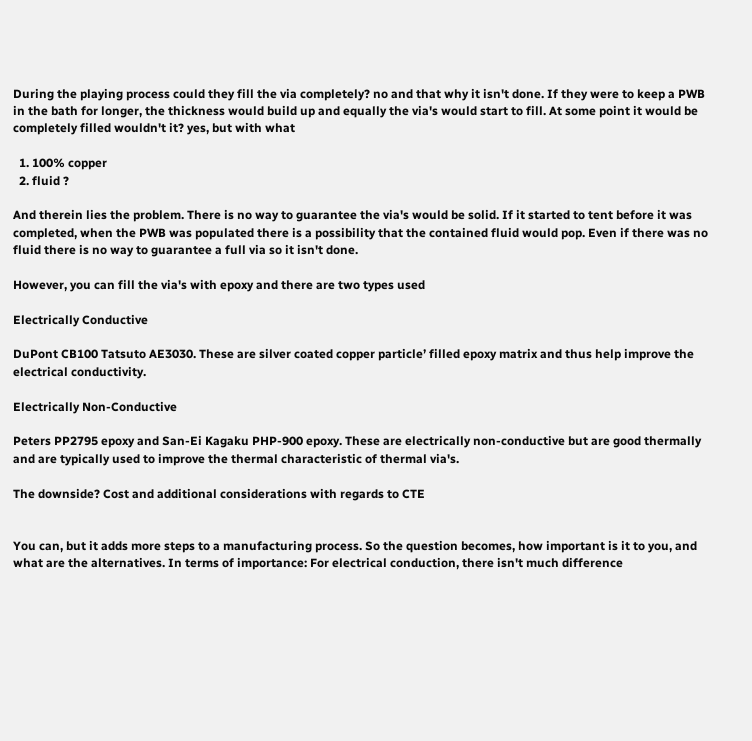During the playing process could they fill the via completely? no and that why it isn't done. If they were to keep a PWB in the bath for longer, the thickness would build up and equally the via's would start to fill. At some point it would be completely filled wouldn't it? yes, but with what

  1. 100% copper
  2. fluid ?

And therein lies the problem. There is no way to guarantee the via's would be solid. If it started to tent before it was completed, when the PWB was populated there is a possibility that the contained fluid would pop. Even if there was no fluid there is no way to guarantee a full via so it isn't done.

However, you can fill the via's with epoxy and there are two types used

Electrically Conductive

DuPont CB100 Tatsuto AE3030. These are silver coated copper particle’ filled epoxy matrix and thus help improve the electrical conductivity.

Electrically Non-Conductive

Peters PP2795 epoxy and San-Ei Kagaku PHP-900 epoxy. These are electrically non-conductive but are good thermally and are typically used to improve the thermal characteristic of thermal via's.

The downside? Cost and additional considerations with regards to CTE


You can, but it adds more steps to a manufacturing process. So the question becomes, how important is it to you, and what are the alternatives. In terms of importance: For electrical conduction, there isn't much difference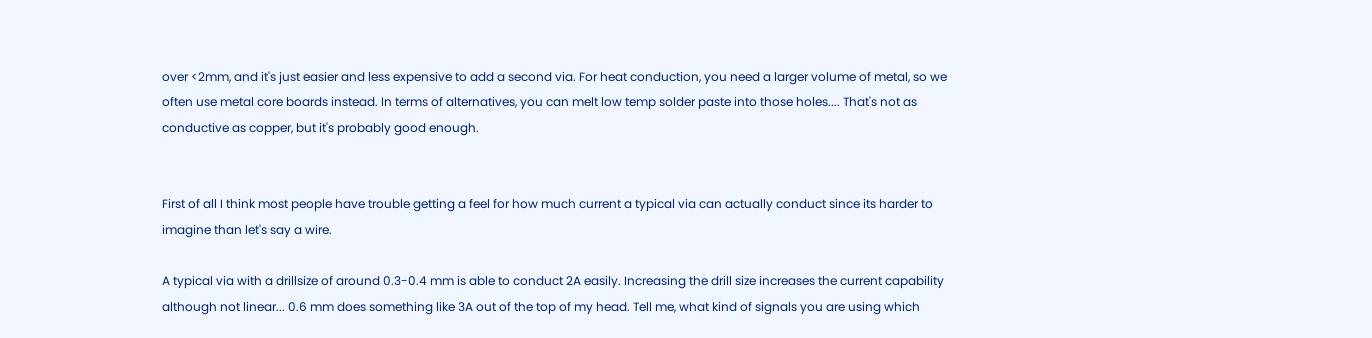over <2mm, and it's just easier and less expensive to add a second via. For heat conduction, you need a larger volume of metal, so we often use metal core boards instead. In terms of alternatives, you can melt low temp solder paste into those holes.... That's not as conductive as copper, but it's probably good enough.


First of all I think most people have trouble getting a feel for how much current a typical via can actually conduct since its harder to imagine than let's say a wire.

A typical via with a drillsize of around 0.3-0.4 mm is able to conduct 2A easily. Increasing the drill size increases the current capability although not linear... 0.6 mm does something like 3A out of the top of my head. Tell me, what kind of signals you are using which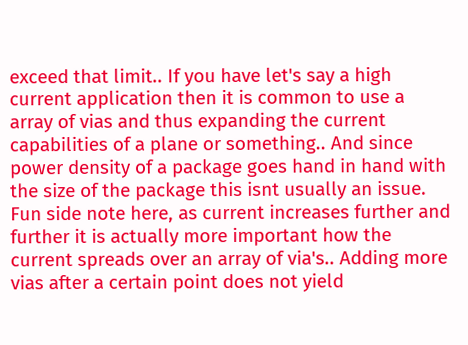exceed that limit.. If you have let's say a high current application then it is common to use a array of vias and thus expanding the current capabilities of a plane or something.. And since power density of a package goes hand in hand with the size of the package this isnt usually an issue. Fun side note here, as current increases further and further it is actually more important how the current spreads over an array of via's.. Adding more vias after a certain point does not yield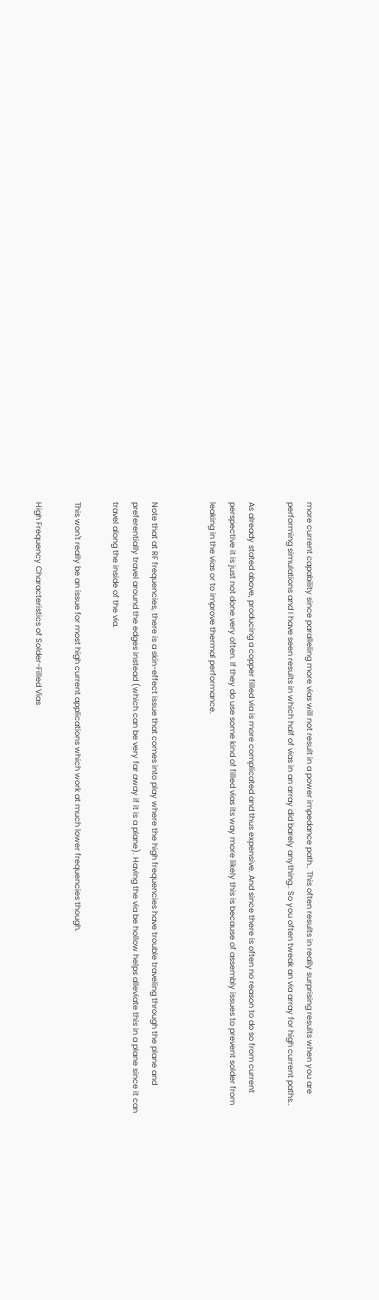more current capability since paralleling more vias will not result in a power impedance path.. This often results in really surprising results when you are performing simulations and I have seen results in which half of vias in an array did barely anything.. So you often tweak an via array for high current paths..

As already stated above, producing a copper filled via is more complicated and thus expensive. And since there is often no reason to do so from current perspective it is just not done very often. If they do use some kind of filled vias its way more likely this is because of assembly issues to prevent solder from leaking in the vias or to improve thermal performance.


Note that at RF frequencies, there is a skin-effect issue that comes into play where the high frequencies have trouble traveling through the plane and preferentially travel around the edges instead (which can be very far away if it is a plane). Having the via be hollow helps alleviate this in a plane since it can travel along the inside of the via.

This won't really be an issue for most high current applications which work at much lower frequencies though.

High Frequency Characteristics of Solder-Filled Vias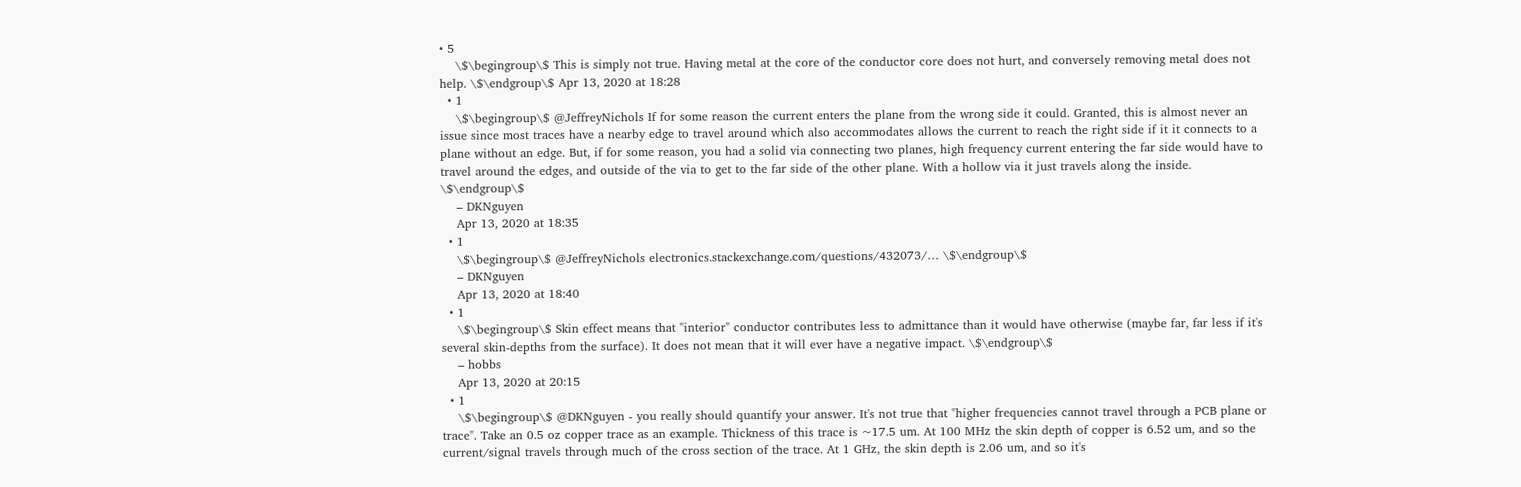• 5
    \$\begingroup\$ This is simply not true. Having metal at the core of the conductor core does not hurt, and conversely removing metal does not help. \$\endgroup\$ Apr 13, 2020 at 18:28
  • 1
    \$\begingroup\$ @JeffreyNichols If for some reason the current enters the plane from the wrong side it could. Granted, this is almost never an issue since most traces have a nearby edge to travel around which also accommodates allows the current to reach the right side if it it connects to a plane without an edge. But, if for some reason, you had a solid via connecting two planes, high frequency current entering the far side would have to travel around the edges, and outside of the via to get to the far side of the other plane. With a hollow via it just travels along the inside. \$\endgroup\$
    – DKNguyen
    Apr 13, 2020 at 18:35
  • 1
    \$\begingroup\$ @JeffreyNichols electronics.stackexchange.com/questions/432073/… \$\endgroup\$
    – DKNguyen
    Apr 13, 2020 at 18:40
  • 1
    \$\begingroup\$ Skin effect means that "interior" conductor contributes less to admittance than it would have otherwise (maybe far, far less if it's several skin-depths from the surface). It does not mean that it will ever have a negative impact. \$\endgroup\$
    – hobbs
    Apr 13, 2020 at 20:15
  • 1
    \$\begingroup\$ @DKNguyen - you really should quantify your answer. It's not true that "higher frequencies cannot travel through a PCB plane or trace". Take an 0.5 oz copper trace as an example. Thickness of this trace is ~17.5 um. At 100 MHz the skin depth of copper is 6.52 um, and so the current/signal travels through much of the cross section of the trace. At 1 GHz, the skin depth is 2.06 um, and so it's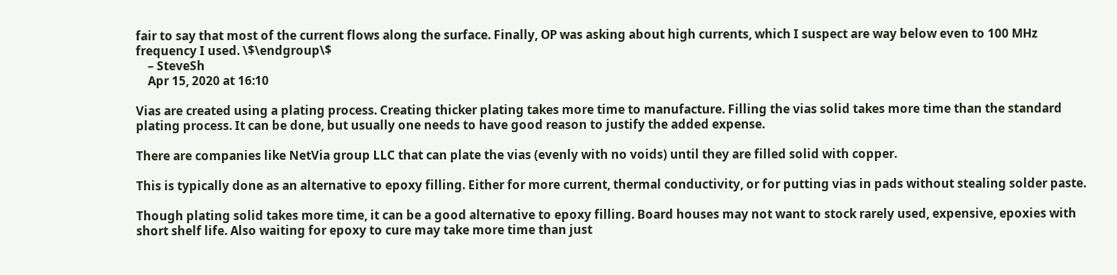fair to say that most of the current flows along the surface. Finally, OP was asking about high currents, which I suspect are way below even to 100 MHz frequency I used. \$\endgroup\$
    – SteveSh
    Apr 15, 2020 at 16:10

Vias are created using a plating process. Creating thicker plating takes more time to manufacture. Filling the vias solid takes more time than the standard plating process. It can be done, but usually one needs to have good reason to justify the added expense.

There are companies like NetVia group LLC that can plate the vias (evenly with no voids) until they are filled solid with copper.

This is typically done as an alternative to epoxy filling. Either for more current, thermal conductivity, or for putting vias in pads without stealing solder paste.

Though plating solid takes more time, it can be a good alternative to epoxy filling. Board houses may not want to stock rarely used, expensive, epoxies with short shelf life. Also waiting for epoxy to cure may take more time than just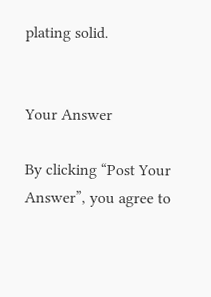plating solid.


Your Answer

By clicking “Post Your Answer”, you agree to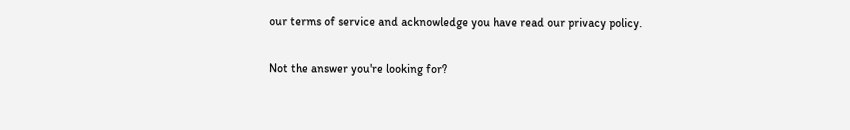our terms of service and acknowledge you have read our privacy policy.

Not the answer you're looking for?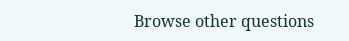Browse other questions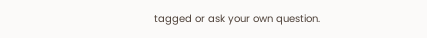tagged or ask your own question.